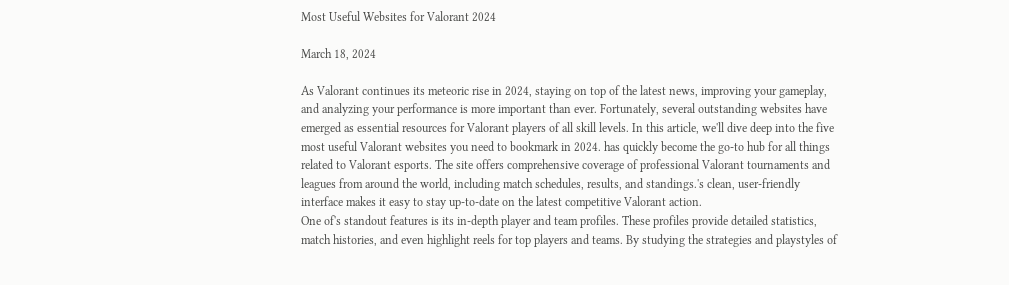Most Useful Websites for Valorant 2024

March 18, 2024

As Valorant continues its meteoric rise in 2024, staying on top of the latest news, improving your gameplay, and analyzing your performance is more important than ever. Fortunately, several outstanding websites have emerged as essential resources for Valorant players of all skill levels. In this article, we'll dive deep into the five most useful Valorant websites you need to bookmark in 2024. has quickly become the go-to hub for all things related to Valorant esports. The site offers comprehensive coverage of professional Valorant tournaments and leagues from around the world, including match schedules, results, and standings.'s clean, user-friendly interface makes it easy to stay up-to-date on the latest competitive Valorant action.
One of's standout features is its in-depth player and team profiles. These profiles provide detailed statistics, match histories, and even highlight reels for top players and teams. By studying the strategies and playstyles of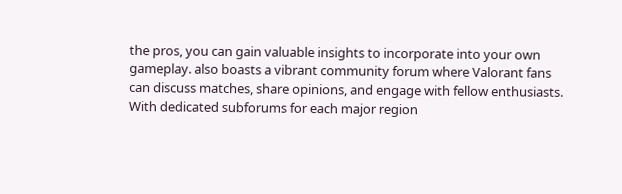the pros, you can gain valuable insights to incorporate into your own gameplay. also boasts a vibrant community forum where Valorant fans can discuss matches, share opinions, and engage with fellow enthusiasts. With dedicated subforums for each major region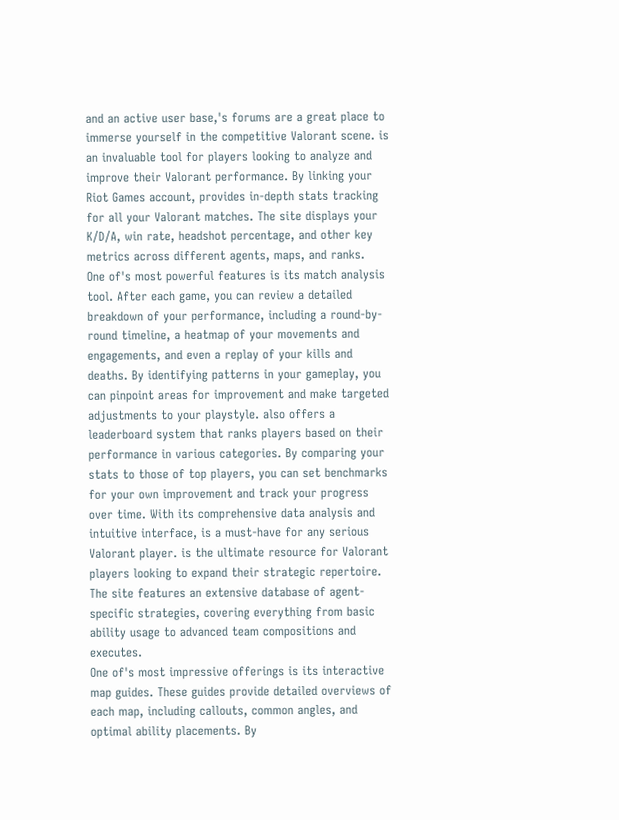and an active user base,'s forums are a great place to immerse yourself in the competitive Valorant scene. is an invaluable tool for players looking to analyze and improve their Valorant performance. By linking your Riot Games account, provides in-depth stats tracking for all your Valorant matches. The site displays your K/D/A, win rate, headshot percentage, and other key metrics across different agents, maps, and ranks.
One of's most powerful features is its match analysis tool. After each game, you can review a detailed breakdown of your performance, including a round-by-round timeline, a heatmap of your movements and engagements, and even a replay of your kills and deaths. By identifying patterns in your gameplay, you can pinpoint areas for improvement and make targeted adjustments to your playstyle. also offers a leaderboard system that ranks players based on their performance in various categories. By comparing your stats to those of top players, you can set benchmarks for your own improvement and track your progress over time. With its comprehensive data analysis and intuitive interface, is a must-have for any serious Valorant player. is the ultimate resource for Valorant players looking to expand their strategic repertoire. The site features an extensive database of agent-specific strategies, covering everything from basic ability usage to advanced team compositions and executes.
One of's most impressive offerings is its interactive map guides. These guides provide detailed overviews of each map, including callouts, common angles, and optimal ability placements. By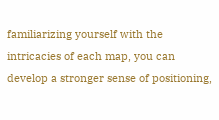familiarizing yourself with the intricacies of each map, you can develop a stronger sense of positioning,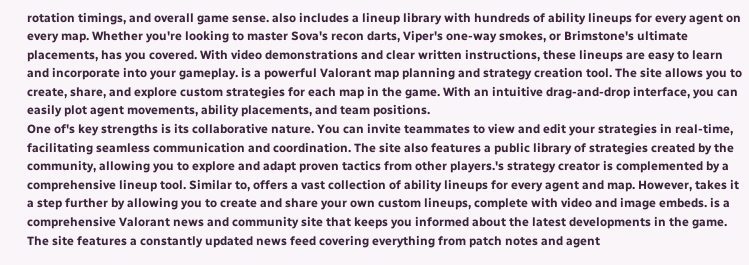rotation timings, and overall game sense. also includes a lineup library with hundreds of ability lineups for every agent on every map. Whether you're looking to master Sova's recon darts, Viper's one-way smokes, or Brimstone's ultimate placements, has you covered. With video demonstrations and clear written instructions, these lineups are easy to learn and incorporate into your gameplay. is a powerful Valorant map planning and strategy creation tool. The site allows you to create, share, and explore custom strategies for each map in the game. With an intuitive drag-and-drop interface, you can easily plot agent movements, ability placements, and team positions.
One of's key strengths is its collaborative nature. You can invite teammates to view and edit your strategies in real-time, facilitating seamless communication and coordination. The site also features a public library of strategies created by the community, allowing you to explore and adapt proven tactics from other players.'s strategy creator is complemented by a comprehensive lineup tool. Similar to, offers a vast collection of ability lineups for every agent and map. However, takes it a step further by allowing you to create and share your own custom lineups, complete with video and image embeds. is a comprehensive Valorant news and community site that keeps you informed about the latest developments in the game. The site features a constantly updated news feed covering everything from patch notes and agent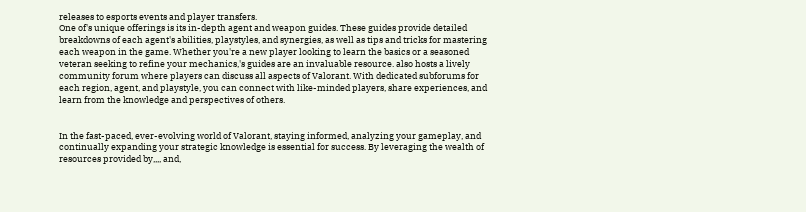releases to esports events and player transfers.
One of's unique offerings is its in-depth agent and weapon guides. These guides provide detailed breakdowns of each agent's abilities, playstyles, and synergies, as well as tips and tricks for mastering each weapon in the game. Whether you're a new player looking to learn the basics or a seasoned veteran seeking to refine your mechanics,'s guides are an invaluable resource. also hosts a lively community forum where players can discuss all aspects of Valorant. With dedicated subforums for each region, agent, and playstyle, you can connect with like-minded players, share experiences, and learn from the knowledge and perspectives of others.


In the fast-paced, ever-evolving world of Valorant, staying informed, analyzing your gameplay, and continually expanding your strategic knowledge is essential for success. By leveraging the wealth of resources provided by,,,, and,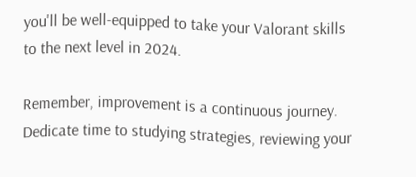you'll be well-equipped to take your Valorant skills to the next level in 2024.

Remember, improvement is a continuous journey. Dedicate time to studying strategies, reviewing your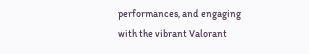performances, and engaging with the vibrant Valorant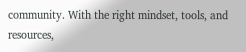community. With the right mindset, tools, and resources,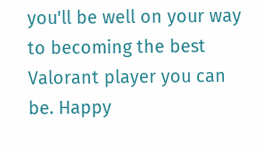you'll be well on your way to becoming the best Valorant player you can be. Happy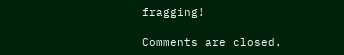fragging!

Comments are closed.